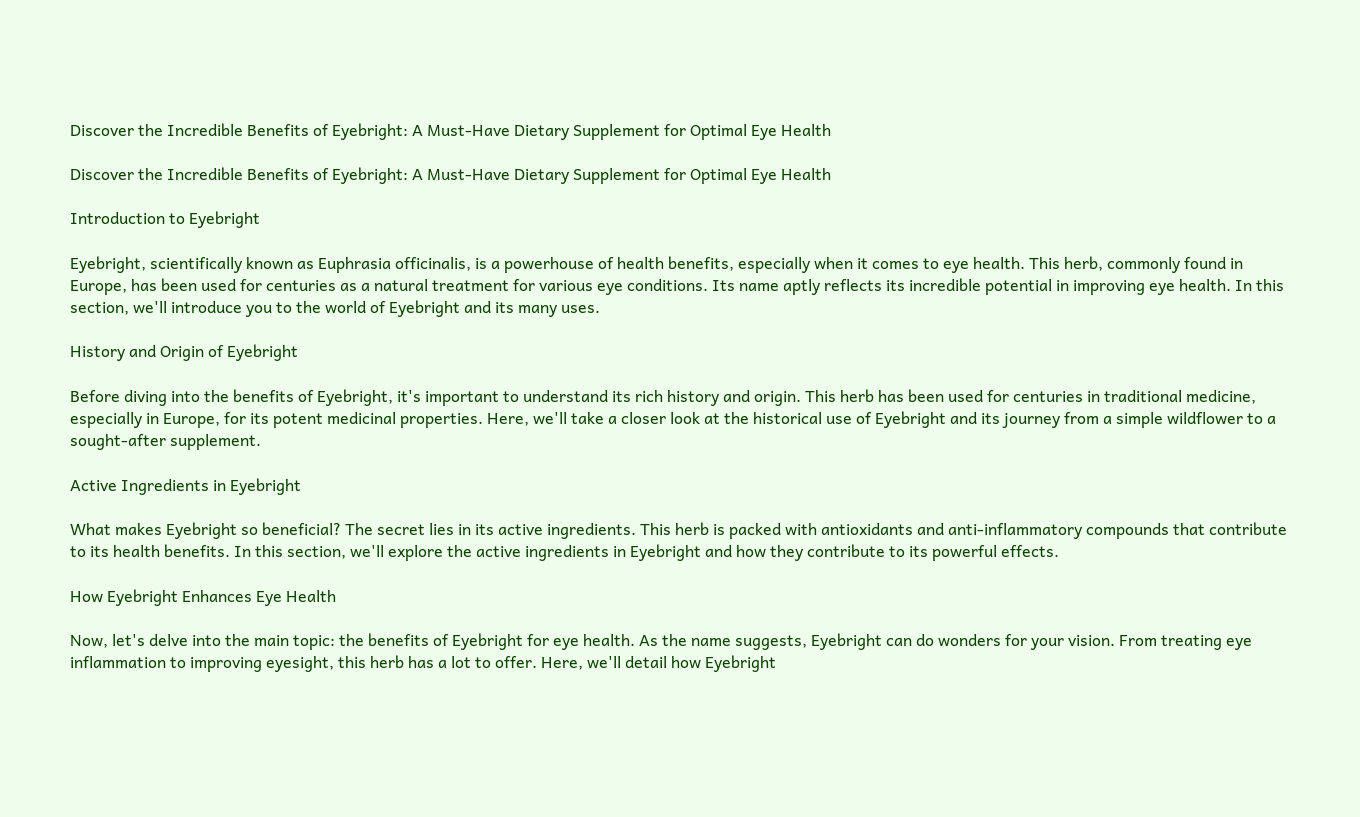Discover the Incredible Benefits of Eyebright: A Must-Have Dietary Supplement for Optimal Eye Health

Discover the Incredible Benefits of Eyebright: A Must-Have Dietary Supplement for Optimal Eye Health

Introduction to Eyebright

Eyebright, scientifically known as Euphrasia officinalis, is a powerhouse of health benefits, especially when it comes to eye health. This herb, commonly found in Europe, has been used for centuries as a natural treatment for various eye conditions. Its name aptly reflects its incredible potential in improving eye health. In this section, we'll introduce you to the world of Eyebright and its many uses.

History and Origin of Eyebright

Before diving into the benefits of Eyebright, it's important to understand its rich history and origin. This herb has been used for centuries in traditional medicine, especially in Europe, for its potent medicinal properties. Here, we'll take a closer look at the historical use of Eyebright and its journey from a simple wildflower to a sought-after supplement.

Active Ingredients in Eyebright

What makes Eyebright so beneficial? The secret lies in its active ingredients. This herb is packed with antioxidants and anti-inflammatory compounds that contribute to its health benefits. In this section, we'll explore the active ingredients in Eyebright and how they contribute to its powerful effects.

How Eyebright Enhances Eye Health

Now, let's delve into the main topic: the benefits of Eyebright for eye health. As the name suggests, Eyebright can do wonders for your vision. From treating eye inflammation to improving eyesight, this herb has a lot to offer. Here, we'll detail how Eyebright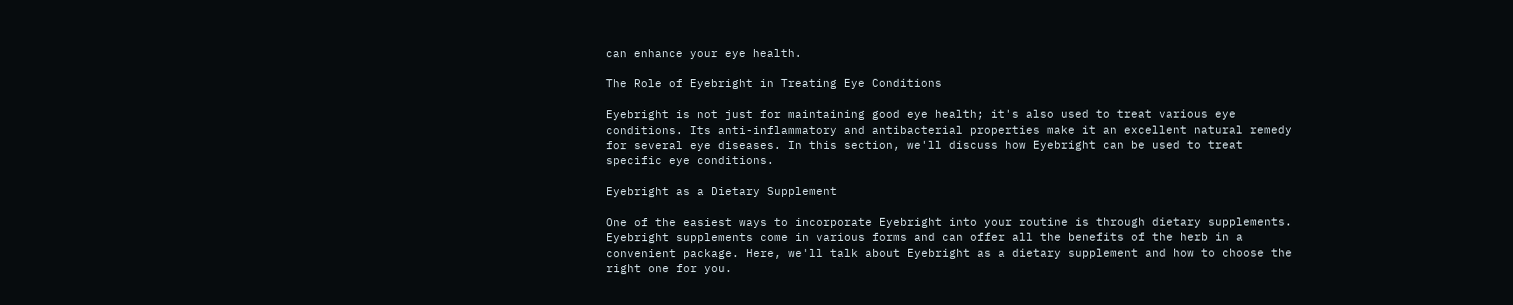can enhance your eye health.

The Role of Eyebright in Treating Eye Conditions

Eyebright is not just for maintaining good eye health; it's also used to treat various eye conditions. Its anti-inflammatory and antibacterial properties make it an excellent natural remedy for several eye diseases. In this section, we'll discuss how Eyebright can be used to treat specific eye conditions.

Eyebright as a Dietary Supplement

One of the easiest ways to incorporate Eyebright into your routine is through dietary supplements. Eyebright supplements come in various forms and can offer all the benefits of the herb in a convenient package. Here, we'll talk about Eyebright as a dietary supplement and how to choose the right one for you.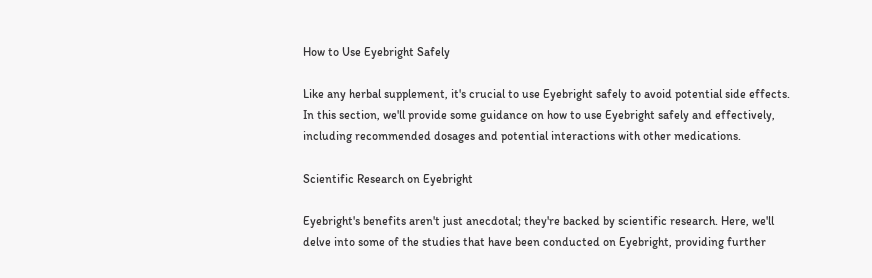How to Use Eyebright Safely

Like any herbal supplement, it's crucial to use Eyebright safely to avoid potential side effects. In this section, we'll provide some guidance on how to use Eyebright safely and effectively, including recommended dosages and potential interactions with other medications.

Scientific Research on Eyebright

Eyebright's benefits aren't just anecdotal; they're backed by scientific research. Here, we'll delve into some of the studies that have been conducted on Eyebright, providing further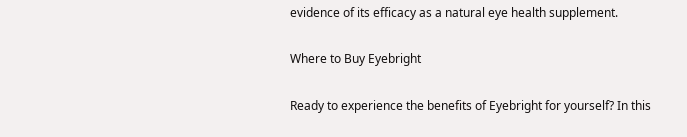evidence of its efficacy as a natural eye health supplement.

Where to Buy Eyebright

Ready to experience the benefits of Eyebright for yourself? In this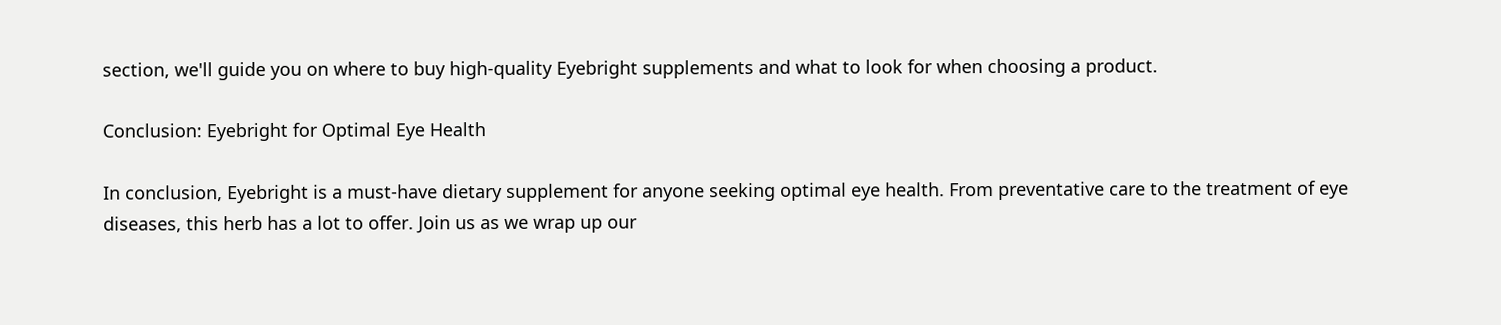section, we'll guide you on where to buy high-quality Eyebright supplements and what to look for when choosing a product.

Conclusion: Eyebright for Optimal Eye Health

In conclusion, Eyebright is a must-have dietary supplement for anyone seeking optimal eye health. From preventative care to the treatment of eye diseases, this herb has a lot to offer. Join us as we wrap up our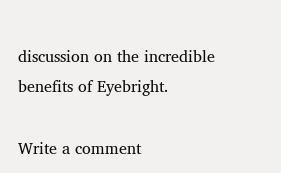discussion on the incredible benefits of Eyebright.

Write a comment